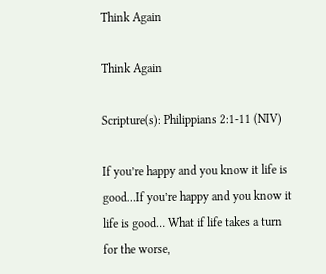Think Again

Think Again

Scripture(s): Philippians 2:1-11 (NIV)

If you’re happy and you know it life is good…If you’re happy and you know it life is good… What if life takes a turn for the worse,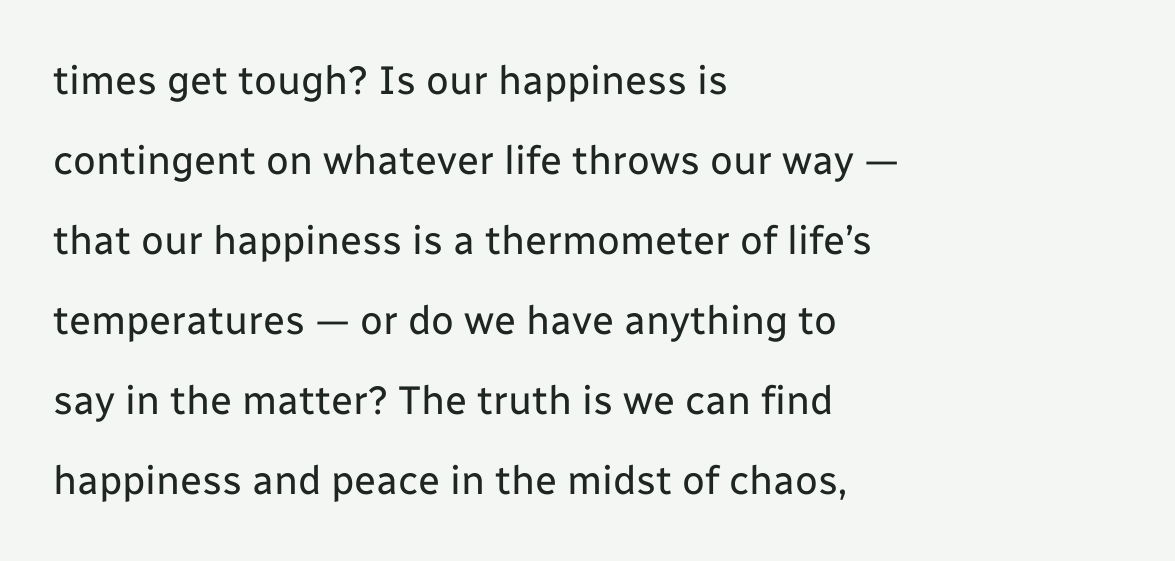times get tough? Is our happiness is contingent on whatever life throws our way — that our happiness is a thermometer of life’s temperatures — or do we have anything to say in the matter? The truth is we can find happiness and peace in the midst of chaos,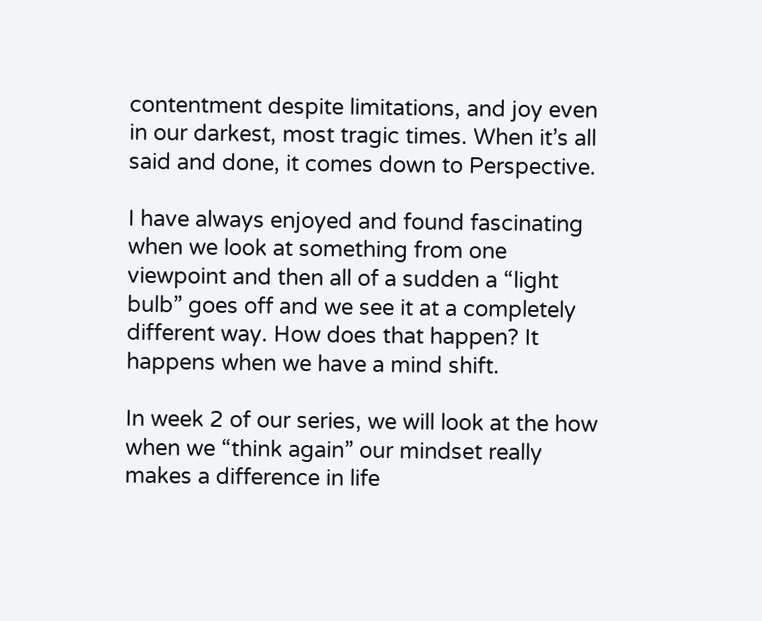contentment despite limitations, and joy even in our darkest, most tragic times. When it’s all said and done, it comes down to Perspective.

I have always enjoyed and found fascinating when we look at something from one viewpoint and then all of a sudden a “light bulb” goes off and we see it at a completely different way. How does that happen? It happens when we have a mind shift.

In week 2 of our series, we will look at the how when we “think again” our mindset really makes a difference in life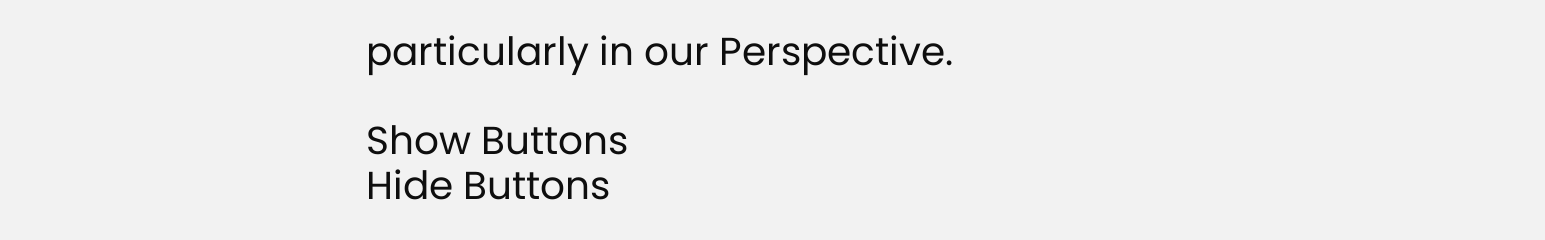particularly in our Perspective.

Show Buttons
Hide Buttons